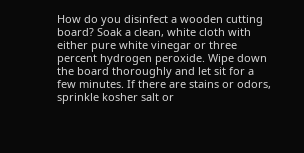How do you disinfect a wooden cutting board? Soak a clean, white cloth with either pure white vinegar or three percent hydrogen peroxide. Wipe down the board thoroughly and let sit for a few minutes. If there are stains or odors, sprinkle kosher salt or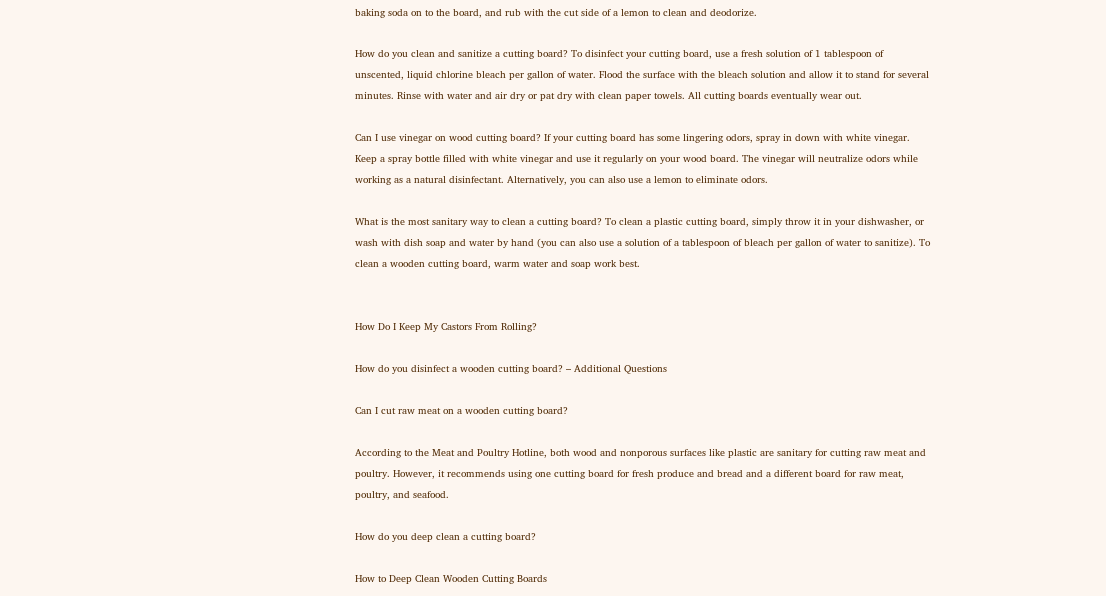baking soda on to the board, and rub with the cut side of a lemon to clean and deodorize.

How do you clean and sanitize a cutting board? To disinfect your cutting board, use a fresh solution of 1 tablespoon of unscented, liquid chlorine bleach per gallon of water. Flood the surface with the bleach solution and allow it to stand for several minutes. Rinse with water and air dry or pat dry with clean paper towels. All cutting boards eventually wear out.

Can I use vinegar on wood cutting board? If your cutting board has some lingering odors, spray in down with white vinegar. Keep a spray bottle filled with white vinegar and use it regularly on your wood board. The vinegar will neutralize odors while working as a natural disinfectant. Alternatively, you can also use a lemon to eliminate odors.

What is the most sanitary way to clean a cutting board? To clean a plastic cutting board, simply throw it in your dishwasher, or wash with dish soap and water by hand (you can also use a solution of a tablespoon of bleach per gallon of water to sanitize). To clean a wooden cutting board, warm water and soap work best.


How Do I Keep My Castors From Rolling?

How do you disinfect a wooden cutting board? – Additional Questions

Can I cut raw meat on a wooden cutting board?

According to the Meat and Poultry Hotline, both wood and nonporous surfaces like plastic are sanitary for cutting raw meat and poultry. However, it recommends using one cutting board for fresh produce and bread and a different board for raw meat, poultry, and seafood.

How do you deep clean a cutting board?

How to Deep Clean Wooden Cutting Boards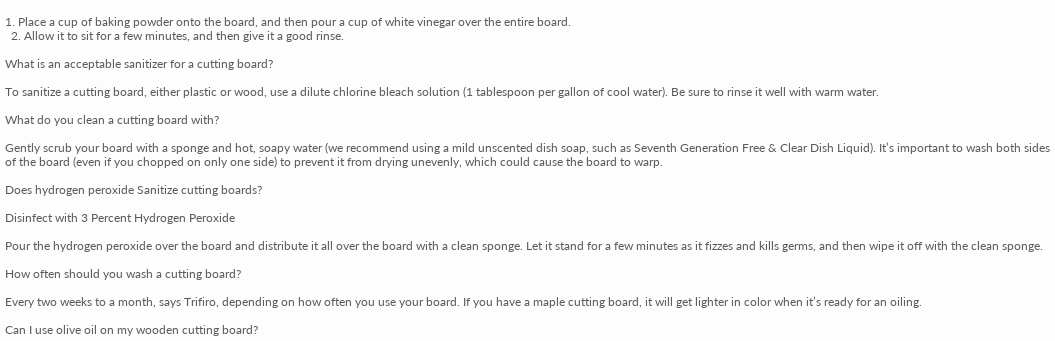1. Place a cup of baking powder onto the board, and then pour a cup of white vinegar over the entire board.
  2. Allow it to sit for a few minutes, and then give it a good rinse.

What is an acceptable sanitizer for a cutting board?

To sanitize a cutting board, either plastic or wood, use a dilute chlorine bleach solution (1 tablespoon per gallon of cool water). Be sure to rinse it well with warm water.

What do you clean a cutting board with?

Gently scrub your board with a sponge and hot, soapy water (we recommend using a mild unscented dish soap, such as Seventh Generation Free & Clear Dish Liquid). It’s important to wash both sides of the board (even if you chopped on only one side) to prevent it from drying unevenly, which could cause the board to warp.

Does hydrogen peroxide Sanitize cutting boards?

Disinfect with 3 Percent Hydrogen Peroxide

Pour the hydrogen peroxide over the board and distribute it all over the board with a clean sponge. Let it stand for a few minutes as it fizzes and kills germs, and then wipe it off with the clean sponge.

How often should you wash a cutting board?

Every two weeks to a month, says Trifiro, depending on how often you use your board. If you have a maple cutting board, it will get lighter in color when it’s ready for an oiling.

Can I use olive oil on my wooden cutting board?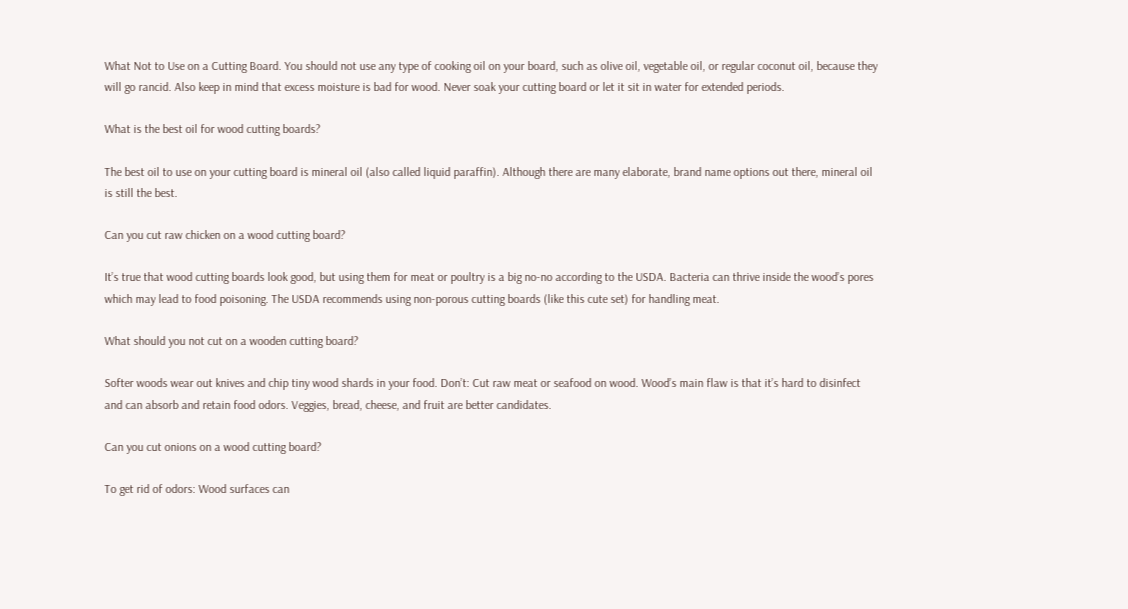What Not to Use on a Cutting Board. You should not use any type of cooking oil on your board, such as olive oil, vegetable oil, or regular coconut oil, because they will go rancid. Also keep in mind that excess moisture is bad for wood. Never soak your cutting board or let it sit in water for extended periods.

What is the best oil for wood cutting boards?

The best oil to use on your cutting board is mineral oil (also called liquid paraffin). Although there are many elaborate, brand name options out there, mineral oil is still the best.

Can you cut raw chicken on a wood cutting board?

It’s true that wood cutting boards look good, but using them for meat or poultry is a big no-no according to the USDA. Bacteria can thrive inside the wood’s pores which may lead to food poisoning. The USDA recommends using non-porous cutting boards (like this cute set) for handling meat.

What should you not cut on a wooden cutting board?

Softer woods wear out knives and chip tiny wood shards in your food. Don’t: Cut raw meat or seafood on wood. Wood’s main flaw is that it’s hard to disinfect and can absorb and retain food odors. Veggies, bread, cheese, and fruit are better candidates.

Can you cut onions on a wood cutting board?

To get rid of odors: Wood surfaces can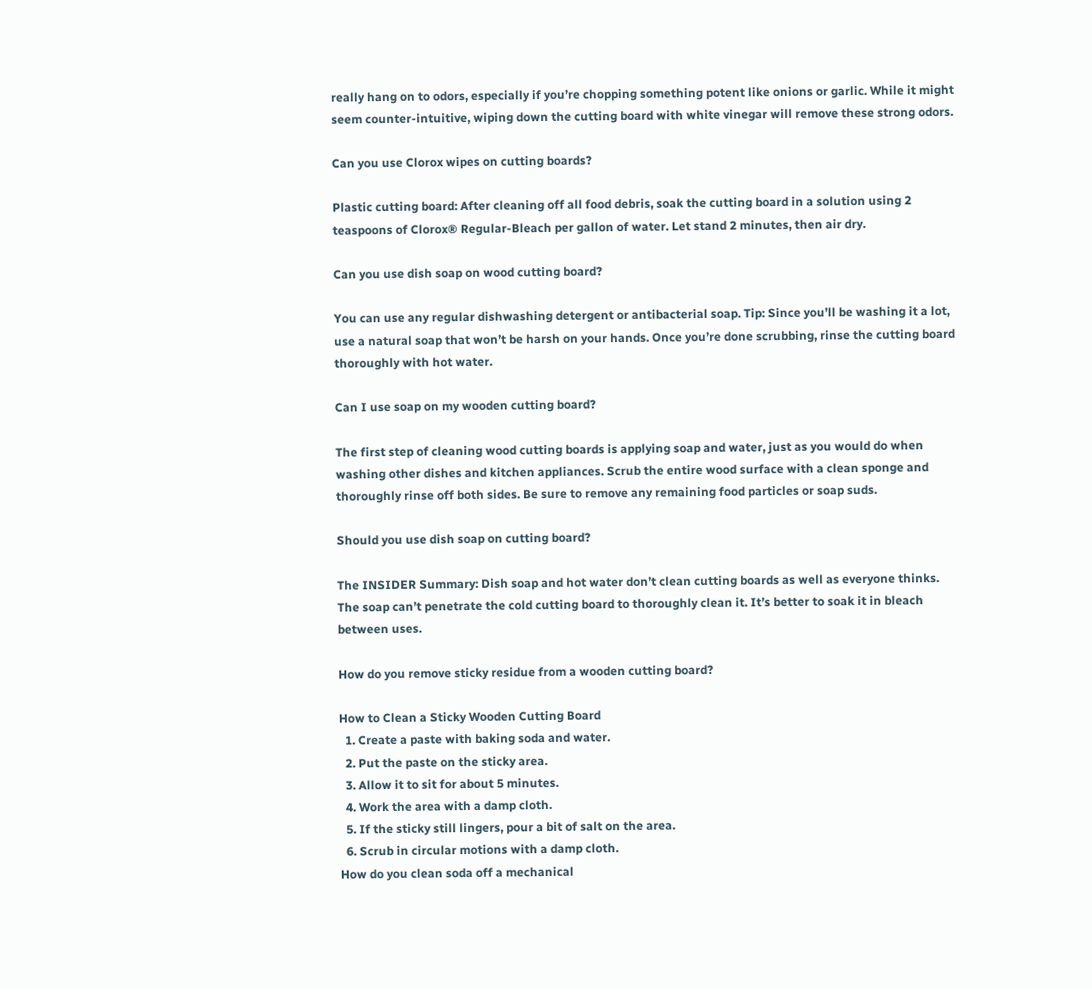really hang on to odors, especially if you’re chopping something potent like onions or garlic. While it might seem counter-intuitive, wiping down the cutting board with white vinegar will remove these strong odors.

Can you use Clorox wipes on cutting boards?

Plastic cutting board: After cleaning off all food debris, soak the cutting board in a solution using 2 teaspoons of Clorox® Regular-Bleach per gallon of water. Let stand 2 minutes, then air dry.

Can you use dish soap on wood cutting board?

You can use any regular dishwashing detergent or antibacterial soap. Tip: Since you’ll be washing it a lot, use a natural soap that won’t be harsh on your hands. Once you’re done scrubbing, rinse the cutting board thoroughly with hot water.

Can I use soap on my wooden cutting board?

The first step of cleaning wood cutting boards is applying soap and water, just as you would do when washing other dishes and kitchen appliances. Scrub the entire wood surface with a clean sponge and thoroughly rinse off both sides. Be sure to remove any remaining food particles or soap suds.

Should you use dish soap on cutting board?

The INSIDER Summary: Dish soap and hot water don’t clean cutting boards as well as everyone thinks. The soap can’t penetrate the cold cutting board to thoroughly clean it. It’s better to soak it in bleach between uses.

How do you remove sticky residue from a wooden cutting board?

How to Clean a Sticky Wooden Cutting Board
  1. Create a paste with baking soda and water.
  2. Put the paste on the sticky area.
  3. Allow it to sit for about 5 minutes.
  4. Work the area with a damp cloth.
  5. If the sticky still lingers, pour a bit of salt on the area.
  6. Scrub in circular motions with a damp cloth.
How do you clean soda off a mechanical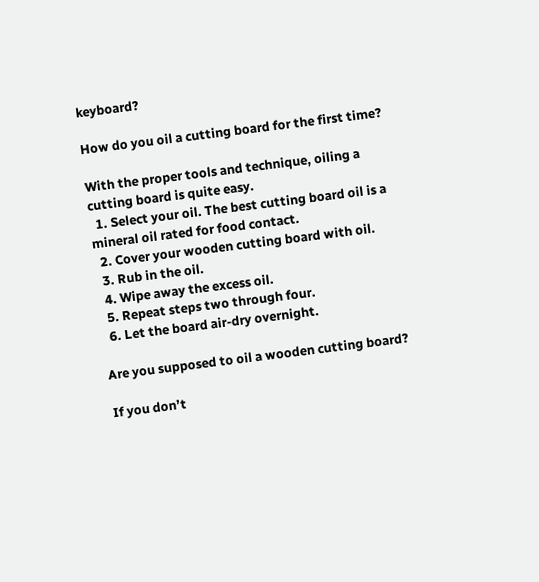keyboard?

How do you oil a cutting board for the first time?

With the proper tools and technique, oiling a cutting board is quite easy.
  1. Select your oil. The best cutting board oil is a mineral oil rated for food contact.
  2. Cover your wooden cutting board with oil.
  3. Rub in the oil.
  4. Wipe away the excess oil.
  5. Repeat steps two through four.
  6. Let the board air-dry overnight.

Are you supposed to oil a wooden cutting board?

If you don’t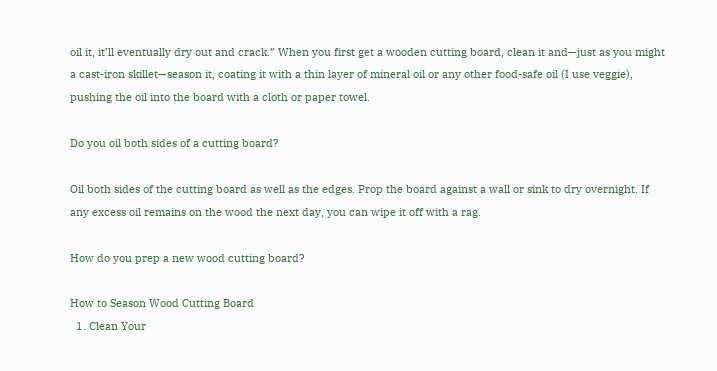oil it, it’ll eventually dry out and crack.” When you first get a wooden cutting board, clean it and—just as you might a cast-iron skillet—season it, coating it with a thin layer of mineral oil or any other food-safe oil (I use veggie), pushing the oil into the board with a cloth or paper towel.

Do you oil both sides of a cutting board?

Oil both sides of the cutting board as well as the edges. Prop the board against a wall or sink to dry overnight. If any excess oil remains on the wood the next day, you can wipe it off with a rag.

How do you prep a new wood cutting board?

How to Season Wood Cutting Board
  1. Clean Your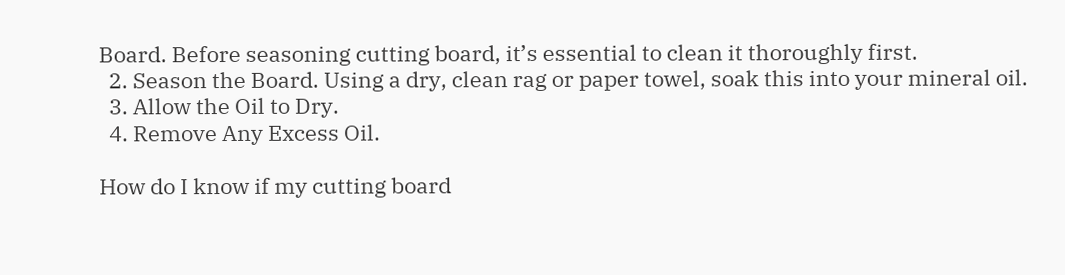Board. Before seasoning cutting board, it’s essential to clean it thoroughly first.
  2. Season the Board. Using a dry, clean rag or paper towel, soak this into your mineral oil.
  3. Allow the Oil to Dry.
  4. Remove Any Excess Oil.

How do I know if my cutting board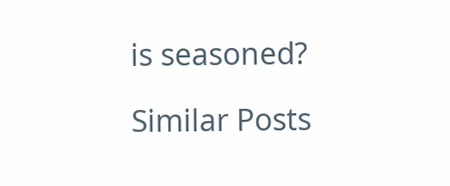is seasoned?

Similar Posts